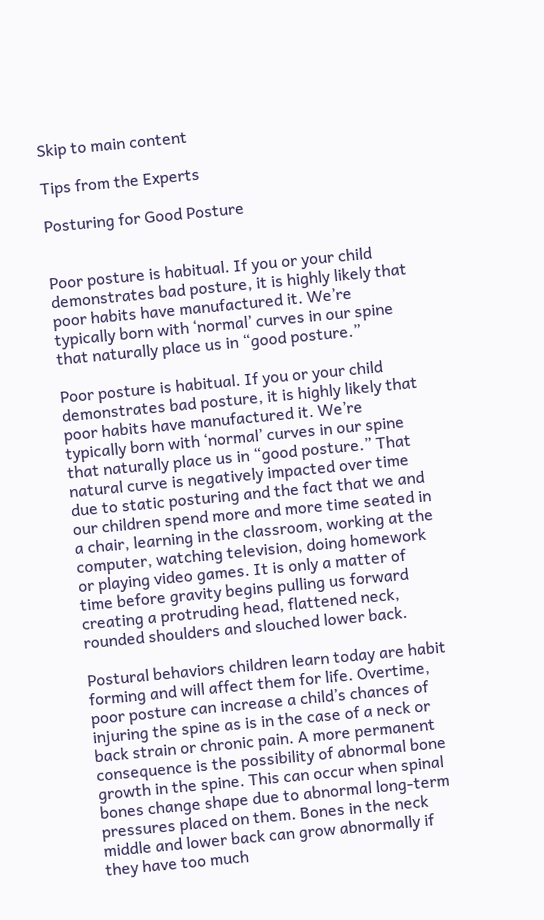Skip to main content

Tips from the Experts

Posturing for Good Posture


Poor posture is habitual. If you or your child demonstrates bad posture, it is highly likely that poor habits have manufactured it. We’re typically born with ‘normal’ curves in our spine that naturally place us in “good posture.”

Poor posture is habitual. If you or your child demonstrates bad posture, it is highly likely that poor habits have manufactured it. We’re typically born with ‘normal’ curves in our spine that naturally place us in “good posture.” That natural curve is negatively impacted over time due to static posturing and the fact that we and our children spend more and more time seated in a chair, learning in the classroom, working at the computer, watching television, doing homework or playing video games. It is only a matter of time before gravity begins pulling us forward creating a protruding head, flattened neck, rounded shoulders and slouched lower back.

Postural behaviors children learn today are habit forming and will affect them for life. Overtime, poor posture can increase a child’s chances of injuring the spine as is in the case of a neck or back strain or chronic pain. A more permanent consequence is the possibility of abnormal bone growth in the spine. This can occur when spinal bones change shape due to abnormal long-term pressures placed on them. Bones in the neck middle and lower back can grow abnormally if they have too much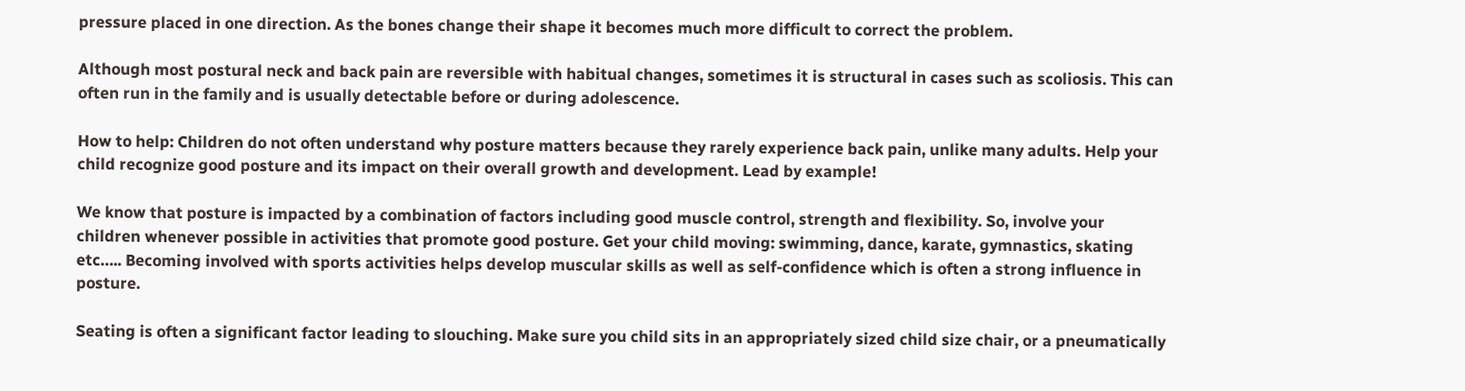pressure placed in one direction. As the bones change their shape it becomes much more difficult to correct the problem.

Although most postural neck and back pain are reversible with habitual changes, sometimes it is structural in cases such as scoliosis. This can often run in the family and is usually detectable before or during adolescence.

How to help: Children do not often understand why posture matters because they rarely experience back pain, unlike many adults. Help your child recognize good posture and its impact on their overall growth and development. Lead by example!

We know that posture is impacted by a combination of factors including good muscle control, strength and flexibility. So, involve your children whenever possible in activities that promote good posture. Get your child moving: swimming, dance, karate, gymnastics, skating etc….. Becoming involved with sports activities helps develop muscular skills as well as self-confidence which is often a strong influence in posture.

Seating is often a significant factor leading to slouching. Make sure you child sits in an appropriately sized child size chair, or a pneumatically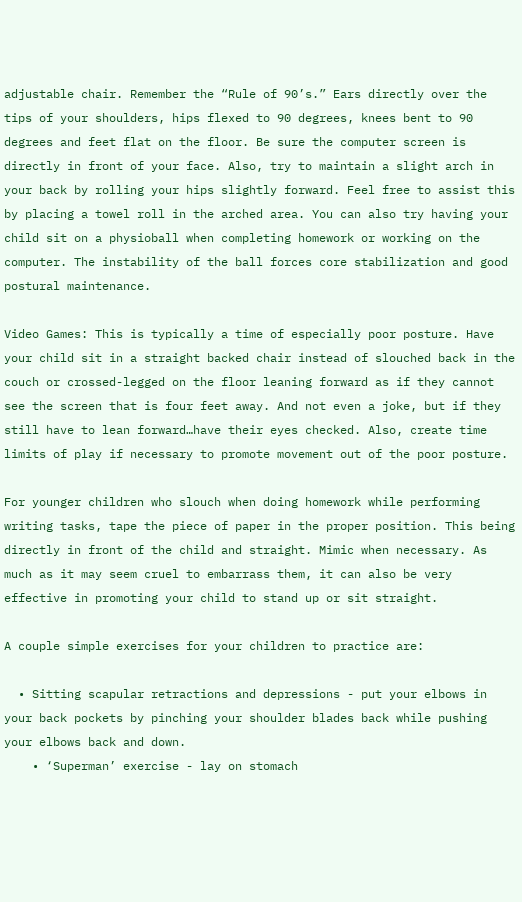adjustable chair. Remember the “Rule of 90’s.” Ears directly over the tips of your shoulders, hips flexed to 90 degrees, knees bent to 90 degrees and feet flat on the floor. Be sure the computer screen is directly in front of your face. Also, try to maintain a slight arch in your back by rolling your hips slightly forward. Feel free to assist this by placing a towel roll in the arched area. You can also try having your child sit on a physioball when completing homework or working on the computer. The instability of the ball forces core stabilization and good postural maintenance.

Video Games: This is typically a time of especially poor posture. Have your child sit in a straight backed chair instead of slouched back in the couch or crossed-legged on the floor leaning forward as if they cannot see the screen that is four feet away. And not even a joke, but if they still have to lean forward…have their eyes checked. Also, create time limits of play if necessary to promote movement out of the poor posture.

For younger children who slouch when doing homework while performing writing tasks, tape the piece of paper in the proper position. This being directly in front of the child and straight. Mimic when necessary. As much as it may seem cruel to embarrass them, it can also be very effective in promoting your child to stand up or sit straight.

A couple simple exercises for your children to practice are:

  • Sitting scapular retractions and depressions - put your elbows in your back pockets by pinching your shoulder blades back while pushing your elbows back and down.
    • ‘Superman’ exercise - lay on stomach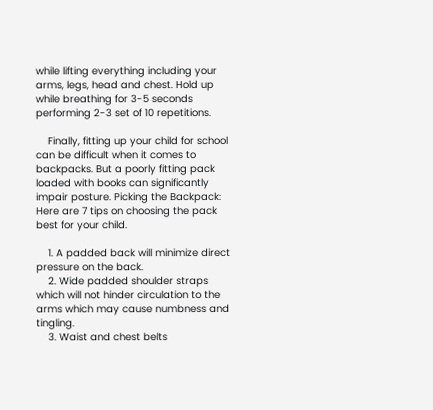while lifting everything including your arms, legs, head and chest. Hold up while breathing for 3-5 seconds performing 2-3 set of 10 repetitions.

    Finally, fitting up your child for school can be difficult when it comes to backpacks. But a poorly fitting pack loaded with books can significantly impair posture. Picking the Backpack: Here are 7 tips on choosing the pack best for your child.

    1. A padded back will minimize direct pressure on the back.
    2. Wide padded shoulder straps which will not hinder circulation to the arms which may cause numbness and tingling.
    3. Waist and chest belts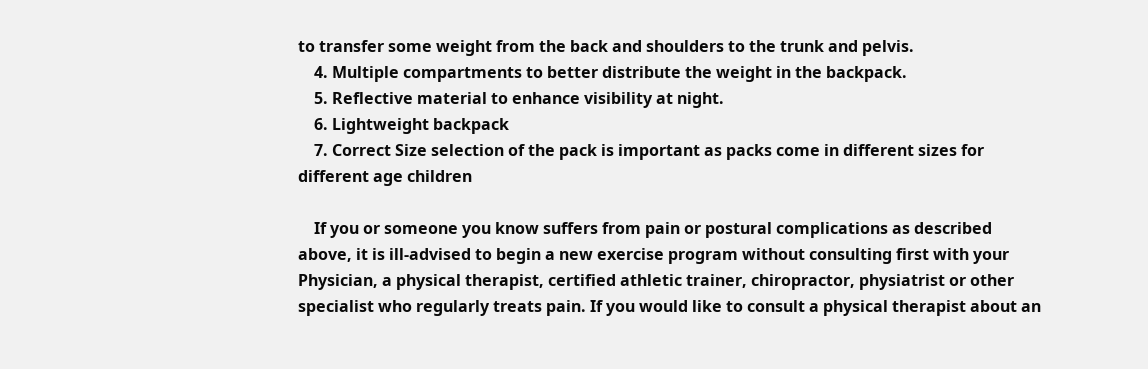to transfer some weight from the back and shoulders to the trunk and pelvis.
    4. Multiple compartments to better distribute the weight in the backpack.
    5. Reflective material to enhance visibility at night.
    6. Lightweight backpack
    7. Correct Size selection of the pack is important as packs come in different sizes for different age children

    If you or someone you know suffers from pain or postural complications as described above, it is ill-advised to begin a new exercise program without consulting first with your Physician, a physical therapist, certified athletic trainer, chiropractor, physiatrist or other specialist who regularly treats pain. If you would like to consult a physical therapist about an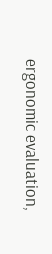ergonomic evaluation,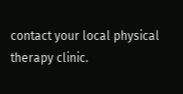contact your local physical therapy clinic.